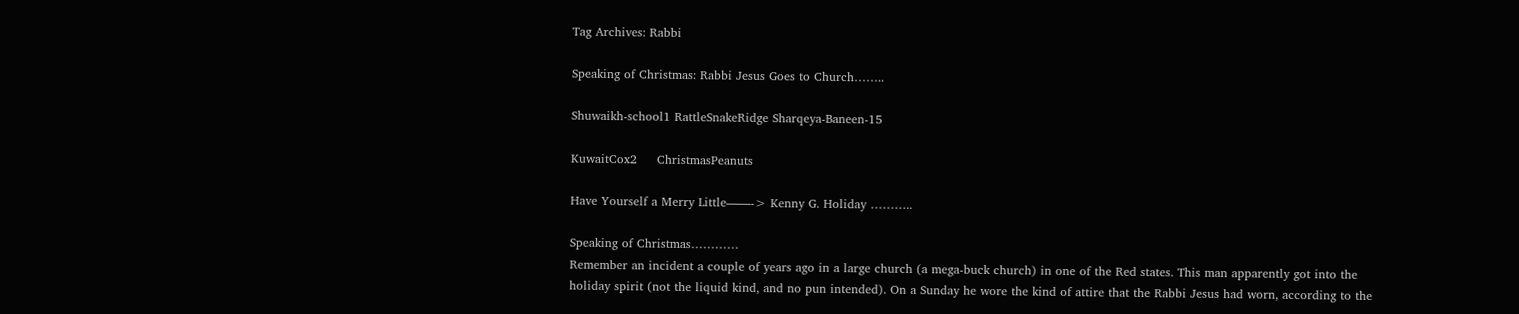Tag Archives: Rabbi

Speaking of Christmas: Rabbi Jesus Goes to Church……..

Shuwaikh-school1 RattleSnakeRidge Sharqeya-Baneen-15

KuwaitCox2     ChristmasPeanuts

Have Yourself a Merry Little——-> Kenny G. Holiday ………..

Speaking of Christmas…………
Remember an incident a couple of years ago in a large church (a mega-buck church) in one of the Red states. This man apparently got into the holiday spirit (not the liquid kind, and no pun intended). On a Sunday he wore the kind of attire that the Rabbi Jesus had worn, according to the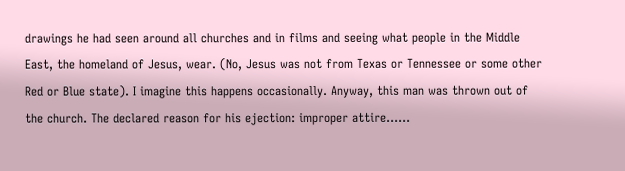drawings he had seen around all churches and in films and seeing what people in the Middle East, the homeland of Jesus, wear. (No, Jesus was not from Texas or Tennessee or some other Red or Blue state). I imagine this happens occasionally. Anyway, this man was thrown out of the church. The declared reason for his ejection: improper attire……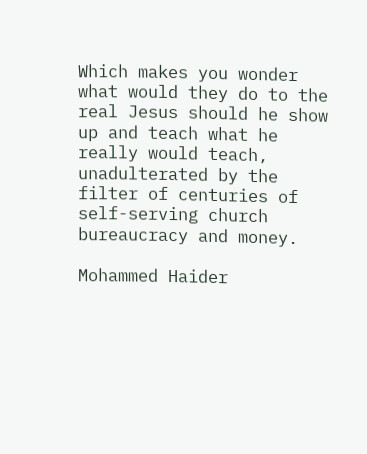Which makes you wonder what would they do to the real Jesus should he show up and teach what he really would teach, unadulterated by the filter of centuries of self-serving church bureaucracy and money.

Mohammed Haider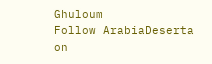Ghuloum                          Follow ArabiaDeserta on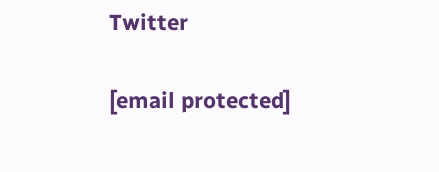Twitter

[email protected]